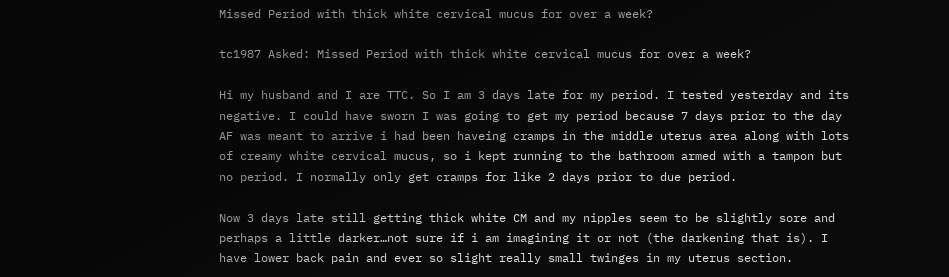Missed Period with thick white cervical mucus for over a week?

tc1987 Asked: Missed Period with thick white cervical mucus for over a week?

Hi my husband and I are TTC. So I am 3 days late for my period. I tested yesterday and its negative. I could have sworn I was going to get my period because 7 days prior to the day AF was meant to arrive i had been haveing cramps in the middle uterus area along with lots of creamy white cervical mucus, so i kept running to the bathroom armed with a tampon but no period. I normally only get cramps for like 2 days prior to due period.

Now 3 days late still getting thick white CM and my nipples seem to be slightly sore and perhaps a little darker…not sure if i am imagining it or not (the darkening that is). I have lower back pain and ever so slight really small twinges in my uterus section.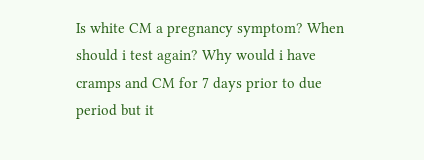Is white CM a pregnancy symptom? When should i test again? Why would i have cramps and CM for 7 days prior to due period but it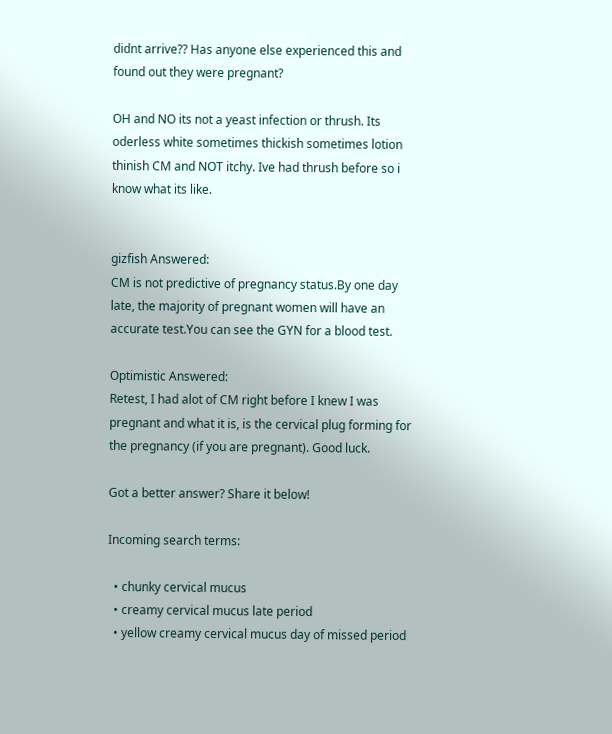didnt arrive?? Has anyone else experienced this and found out they were pregnant?

OH and NO its not a yeast infection or thrush. Its oderless white sometimes thickish sometimes lotion thinish CM and NOT itchy. Ive had thrush before so i know what its like.


gizfish Answered:
CM is not predictive of pregnancy status.By one day late, the majority of pregnant women will have an accurate test.You can see the GYN for a blood test.

Optimistic Answered:
Retest, I had alot of CM right before I knew I was pregnant and what it is, is the cervical plug forming for the pregnancy (if you are pregnant). Good luck.

Got a better answer? Share it below!

Incoming search terms:

  • chunky cervical mucus
  • creamy cervical mucus late period
  • yellow creamy cervical mucus day of missed period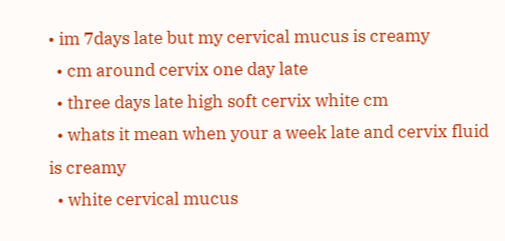• im 7days late but my cervical mucus is creamy
  • cm around cervix one day late
  • three days late high soft cervix white cm
  • whats it mean when your a week late and cervix fluid is creamy
  • white cervical mucus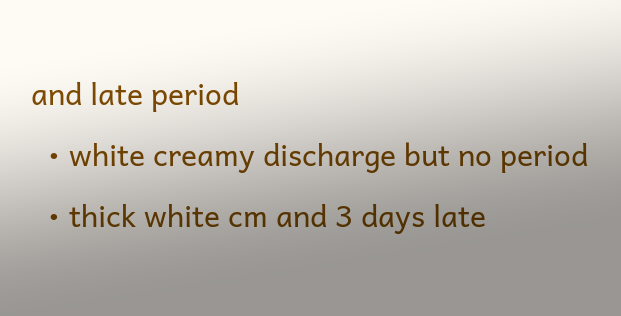and late period
  • white creamy discharge but no period
  • thick white cm and 3 days late